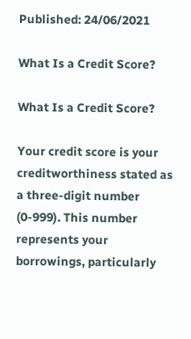Published: 24/06/2021

What Is a Credit Score?

What Is a Credit Score?

Your credit score is your creditworthiness stated as a three-digit number (0-999). This number represents your borrowings, particularly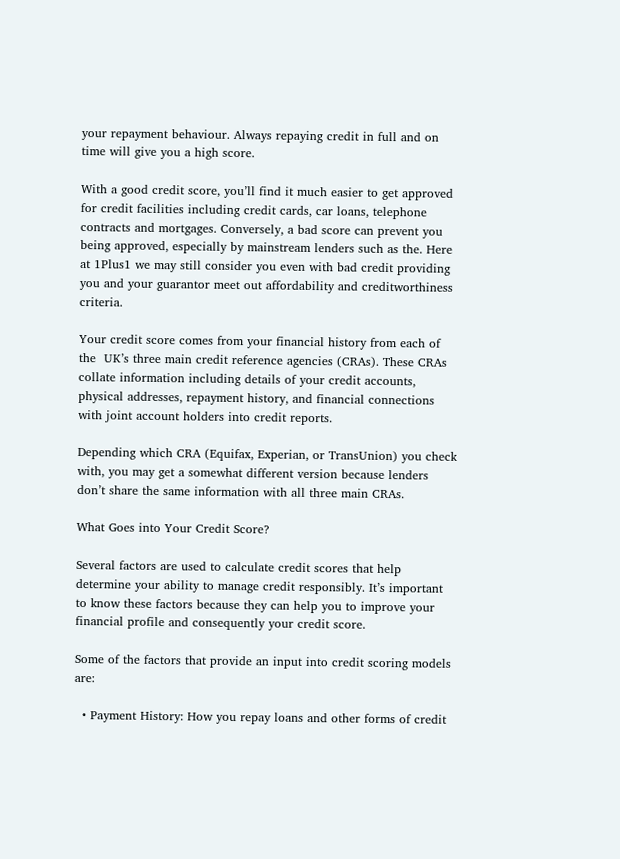your repayment behaviour. Always repaying credit in full and on time will give you a high score.

With a good credit score, you’ll find it much easier to get approved for credit facilities including credit cards, car loans, telephone contracts and mortgages. Conversely, a bad score can prevent you being approved, especially by mainstream lenders such as the. Here at 1Plus1 we may still consider you even with bad credit providing you and your guarantor meet out affordability and creditworthiness criteria.

Your credit score comes from your financial history from each of the  UK’s three main credit reference agencies (CRAs). These CRAs collate information including details of your credit accounts, physical addresses, repayment history, and financial connections with joint account holders into credit reports.

Depending which CRA (Equifax, Experian, or TransUnion) you check with, you may get a somewhat different version because lenders don’t share the same information with all three main CRAs.

What Goes into Your Credit Score?

Several factors are used to calculate credit scores that help determine your ability to manage credit responsibly. It’s important to know these factors because they can help you to improve your financial profile and consequently your credit score.

Some of the factors that provide an input into credit scoring models are:

  • Payment History: How you repay loans and other forms of credit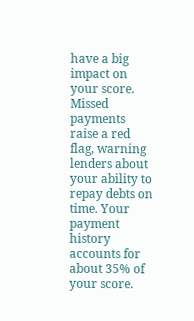have a big impact on your score. Missed payments raise a red flag, warning lenders about your ability to repay debts on time. Your payment history accounts for about 35% of your score.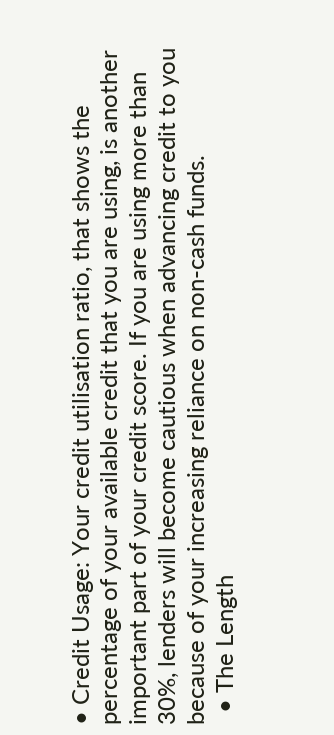• Credit Usage: Your credit utilisation ratio, that shows the percentage of your available credit that you are using, is another important part of your credit score. If you are using more than 30%, lenders will become cautious when advancing credit to you because of your increasing reliance on non-cash funds.
  • The Length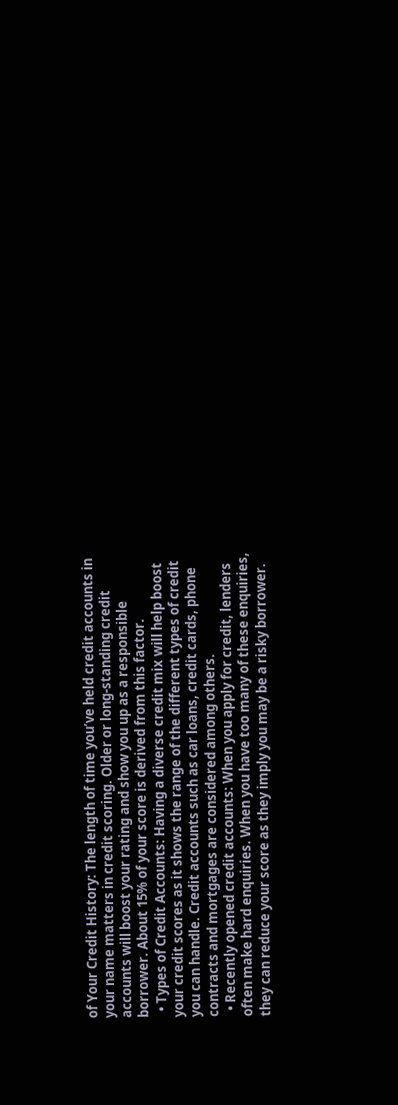of Your Credit History: The length of time you’ve held credit accounts in your name matters in credit scoring. Older or long-standing credit accounts will boost your rating and show you up as a responsible borrower. About 15% of your score is derived from this factor.
  • Types of Credit Accounts: Having a diverse credit mix will help boost your credit scores as it shows the range of the different types of credit you can handle. Credit accounts such as car loans, credit cards, phone contracts and mortgages are considered among others.
  • Recently opened credit accounts: When you apply for credit, lenders often make hard enquiries. When you have too many of these enquiries, they can reduce your score as they imply you may be a risky borrower.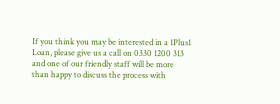If you think you may be interested in a 1Plus1 Loan, please give us a call on 0330 1200 313 and one of our friendly staff will be more than happy to discuss the process with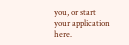you, or start your application here.